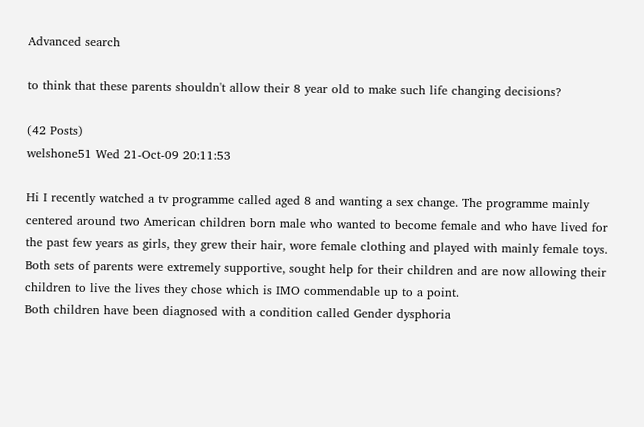Advanced search

to think that these parents shouldn't allow their 8 year old to make such life changing decisions?

(42 Posts)
welshone51 Wed 21-Oct-09 20:11:53

Hi I recently watched a tv programme called aged 8 and wanting a sex change. The programme mainly centered around two American children born male who wanted to become female and who have lived for the past few years as girls, they grew their hair, wore female clothing and played with mainly female toys. Both sets of parents were extremely supportive, sought help for their children and are now allowing their children to live the lives they chose which is IMO commendable up to a point.
Both children have been diagnosed with a condition called Gender dysphoria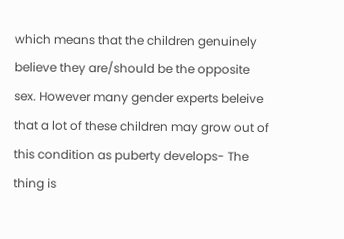which means that the children genuinely believe they are/should be the opposite sex. However many gender experts beleive that a lot of these children may grow out of this condition as puberty develops- The thing is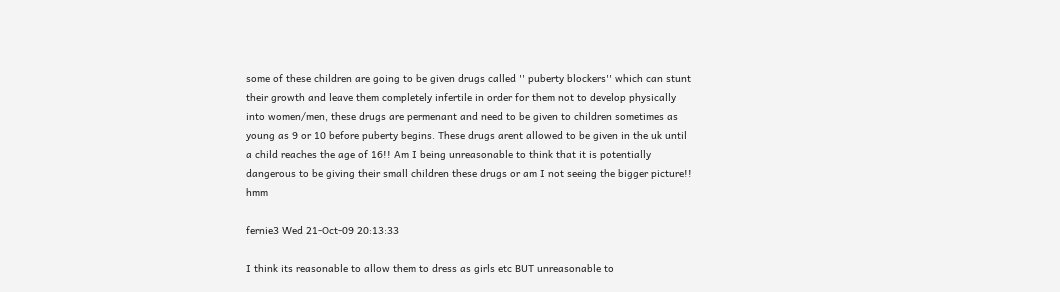some of these children are going to be given drugs called '' puberty blockers'' which can stunt their growth and leave them completely infertile in order for them not to develop physically into women/men, these drugs are permenant and need to be given to children sometimes as young as 9 or 10 before puberty begins. These drugs arent allowed to be given in the uk until a child reaches the age of 16!! Am I being unreasonable to think that it is potentially dangerous to be giving their small children these drugs or am I not seeing the bigger picture!! hmm

fernie3 Wed 21-Oct-09 20:13:33

I think its reasonable to allow them to dress as girls etc BUT unreasonable to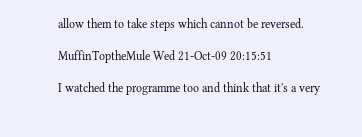allow them to take steps which cannot be reversed.

MuffinToptheMule Wed 21-Oct-09 20:15:51

I watched the programme too and think that it's a very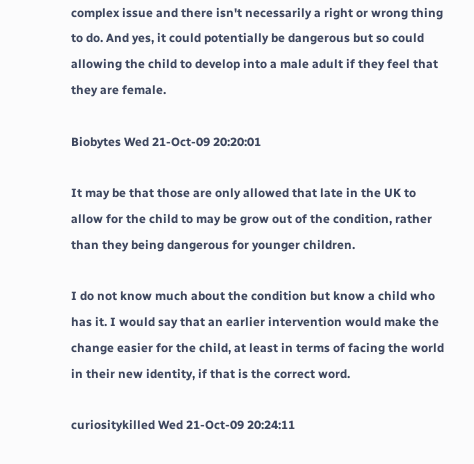complex issue and there isn't necessarily a right or wrong thing to do. And yes, it could potentially be dangerous but so could allowing the child to develop into a male adult if they feel that they are female.

Biobytes Wed 21-Oct-09 20:20:01

It may be that those are only allowed that late in the UK to allow for the child to may be grow out of the condition, rather than they being dangerous for younger children.

I do not know much about the condition but know a child who has it. I would say that an earlier intervention would make the change easier for the child, at least in terms of facing the world in their new identity, if that is the correct word.

curiositykilled Wed 21-Oct-09 20:24:11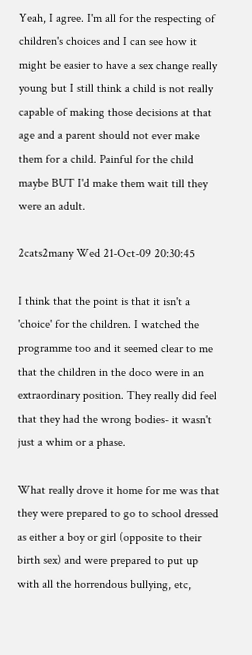Yeah, I agree. I'm all for the respecting of children's choices and I can see how it might be easier to have a sex change really young but I still think a child is not really capable of making those decisions at that age and a parent should not ever make them for a child. Painful for the child maybe BUT I'd make them wait till they were an adult.

2cats2many Wed 21-Oct-09 20:30:45

I think that the point is that it isn't a 'choice' for the children. I watched the programme too and it seemed clear to me that the children in the doco were in an extraordinary position. They really did feel that they had the wrong bodies- it wasn't just a whim or a phase.

What really drove it home for me was that they were prepared to go to school dressed as either a boy or girl (opposite to their birth sex) and were prepared to put up with all the horrendous bullying, etc,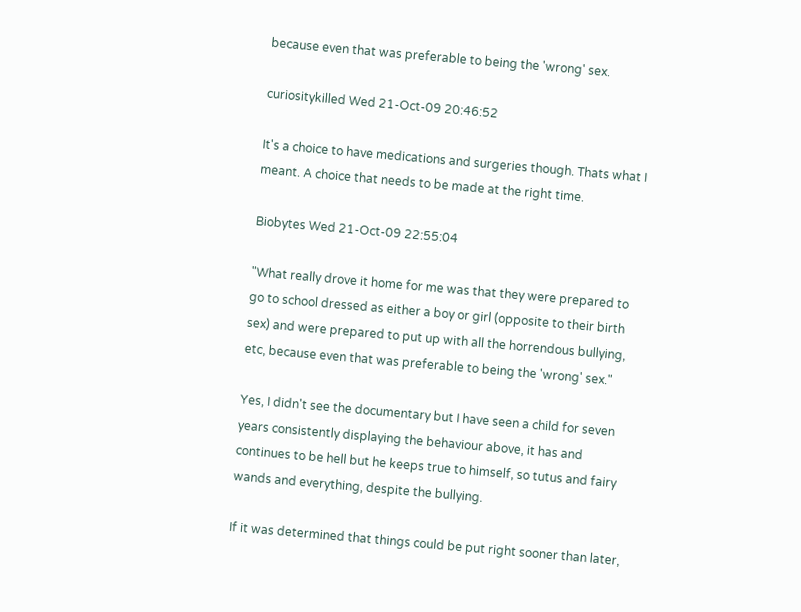because even that was preferable to being the 'wrong' sex.

curiositykilled Wed 21-Oct-09 20:46:52

It's a choice to have medications and surgeries though. Thats what I meant. A choice that needs to be made at the right time.

Biobytes Wed 21-Oct-09 22:55:04

"What really drove it home for me was that they were prepared to go to school dressed as either a boy or girl (opposite to their birth sex) and were prepared to put up with all the horrendous bullying, etc, because even that was preferable to being the 'wrong' sex."

Yes, I didn't see the documentary but I have seen a child for seven years consistently displaying the behaviour above, it has and continues to be hell but he keeps true to himself, so tutus and fairy wands and everything, despite the bullying.

If it was determined that things could be put right sooner than later,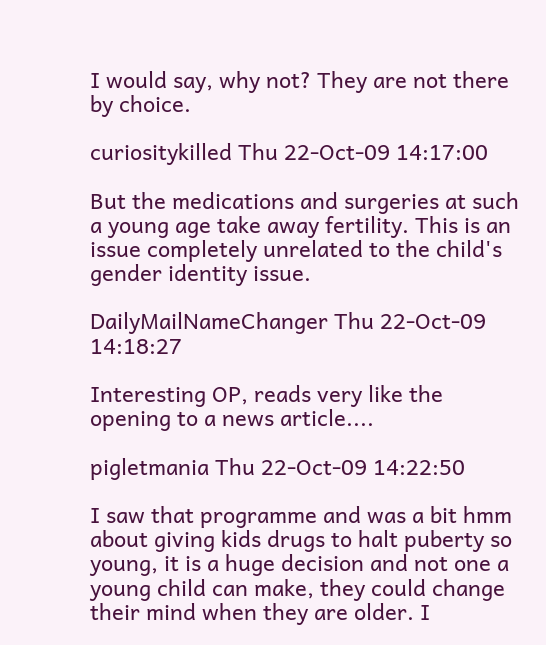I would say, why not? They are not there by choice.

curiositykilled Thu 22-Oct-09 14:17:00

But the medications and surgeries at such a young age take away fertility. This is an issue completely unrelated to the child's gender identity issue.

DailyMailNameChanger Thu 22-Oct-09 14:18:27

Interesting OP, reads very like the opening to a news article....

pigletmania Thu 22-Oct-09 14:22:50

I saw that programme and was a bit hmm about giving kids drugs to halt puberty so young, it is a huge decision and not one a young child can make, they could change their mind when they are older. I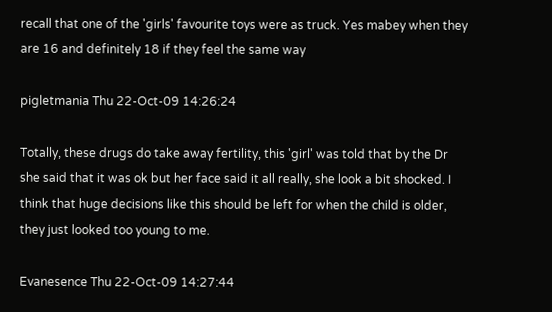recall that one of the 'girls' favourite toys were as truck. Yes mabey when they are 16 and definitely 18 if they feel the same way

pigletmania Thu 22-Oct-09 14:26:24

Totally, these drugs do take away fertility, this 'girl' was told that by the Dr she said that it was ok but her face said it all really, she look a bit shocked. I think that huge decisions like this should be left for when the child is older, they just looked too young to me.

Evanesence Thu 22-Oct-09 14:27:44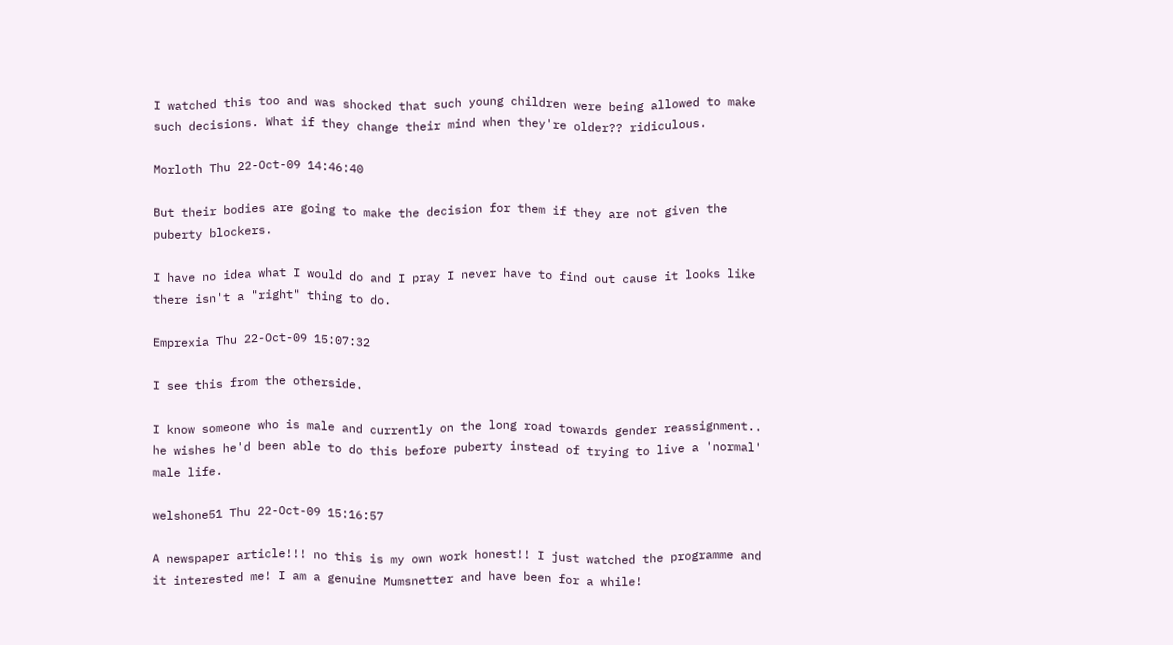I watched this too and was shocked that such young children were being allowed to make such decisions. What if they change their mind when they're older?? ridiculous.

Morloth Thu 22-Oct-09 14:46:40

But their bodies are going to make the decision for them if they are not given the puberty blockers.

I have no idea what I would do and I pray I never have to find out cause it looks like there isn't a "right" thing to do.

Emprexia Thu 22-Oct-09 15:07:32

I see this from the otherside.

I know someone who is male and currently on the long road towards gender reassignment.. he wishes he'd been able to do this before puberty instead of trying to live a 'normal' male life.

welshone51 Thu 22-Oct-09 15:16:57

A newspaper article!!! no this is my own work honest!! I just watched the programme and it interested me! I am a genuine Mumsnetter and have been for a while!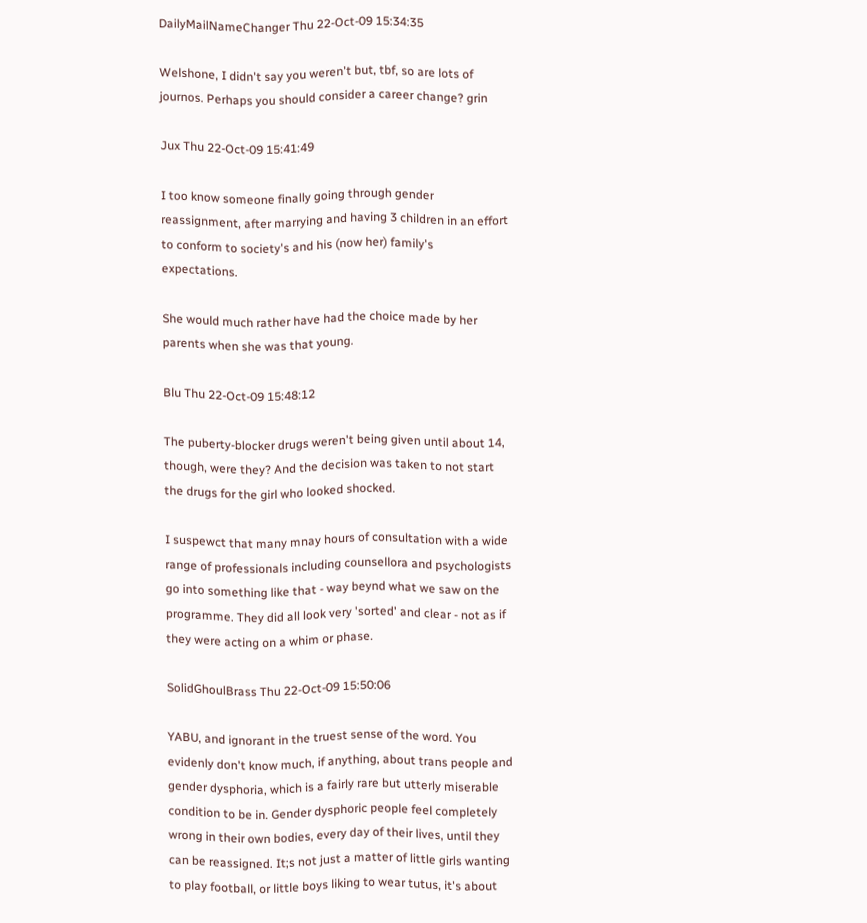DailyMailNameChanger Thu 22-Oct-09 15:34:35

Welshone, I didn't say you weren't but, tbf, so are lots of journos. Perhaps you should consider a career change? grin

Jux Thu 22-Oct-09 15:41:49

I too know someone finally going through gender reassignment, after marrying and having 3 children in an effort to conform to society's and his (now her) family's expectations.

She would much rather have had the choice made by her parents when she was that young.

Blu Thu 22-Oct-09 15:48:12

The puberty-blocker drugs weren't being given until about 14, though, were they? And the decision was taken to not start the drugs for the girl who looked shocked.

I suspewct that many mnay hours of consultation with a wide range of professionals including counsellora and psychologists go into something like that - way beynd what we saw on the programme. They did all look very 'sorted' and clear - not as if they were acting on a whim or phase.

SolidGhoulBrass Thu 22-Oct-09 15:50:06

YABU, and ignorant in the truest sense of the word. You evidenly don't know much, if anything, about trans people and gender dysphoria, which is a fairly rare but utterly miserable condition to be in. Gender dysphoric people feel completely wrong in their own bodies, every day of their lives, until they can be reassigned. It;s not just a matter of little girls wanting to play football, or little boys liking to wear tutus, it's about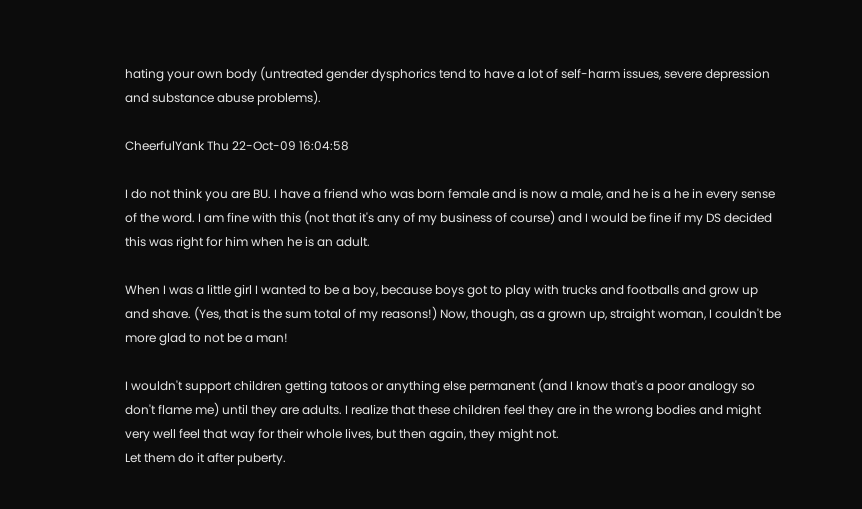hating your own body (untreated gender dysphorics tend to have a lot of self-harm issues, severe depression and substance abuse problems).

CheerfulYank Thu 22-Oct-09 16:04:58

I do not think you are BU. I have a friend who was born female and is now a male, and he is a he in every sense of the word. I am fine with this (not that it's any of my business of course) and I would be fine if my DS decided this was right for him when he is an adult.

When I was a little girl I wanted to be a boy, because boys got to play with trucks and footballs and grow up and shave. (Yes, that is the sum total of my reasons!) Now, though, as a grown up, straight woman, I couldn't be more glad to not be a man!

I wouldn't support children getting tatoos or anything else permanent (and I know that's a poor analogy so don't flame me) until they are adults. I realize that these children feel they are in the wrong bodies and might very well feel that way for their whole lives, but then again, they might not.
Let them do it after puberty.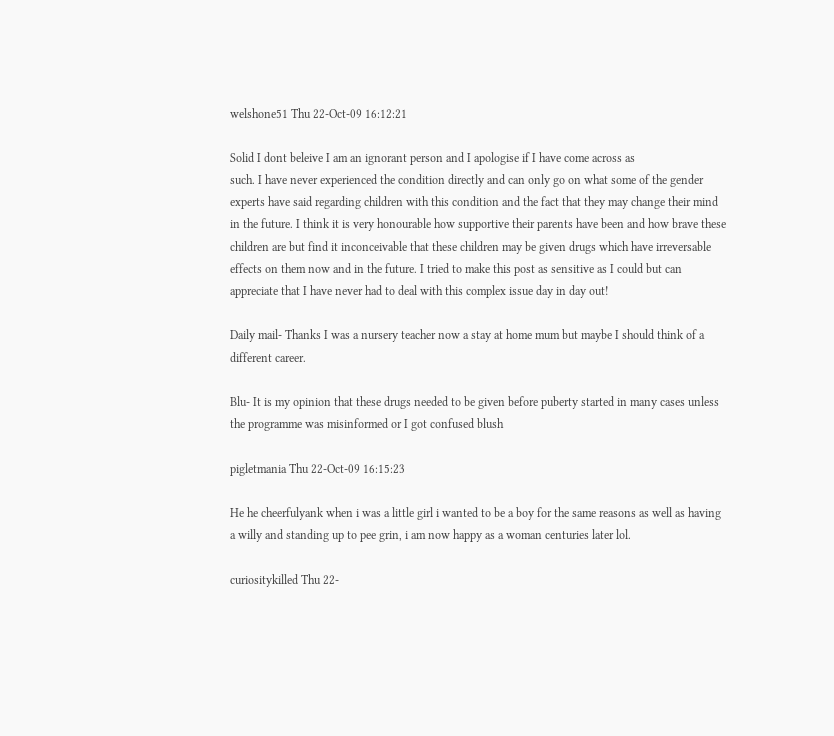welshone51 Thu 22-Oct-09 16:12:21

Solid I dont beleive I am an ignorant person and I apologise if I have come across as
such. I have never experienced the condition directly and can only go on what some of the gender experts have said regarding children with this condition and the fact that they may change their mind in the future. I think it is very honourable how supportive their parents have been and how brave these children are but find it inconceivable that these children may be given drugs which have irreversable effects on them now and in the future. I tried to make this post as sensitive as I could but can appreciate that I have never had to deal with this complex issue day in day out!

Daily mail- Thanks I was a nursery teacher now a stay at home mum but maybe I should think of a different career.

Blu- It is my opinion that these drugs needed to be given before puberty started in many cases unless the programme was misinformed or I got confused blush

pigletmania Thu 22-Oct-09 16:15:23

He he cheerfulyank when i was a little girl i wanted to be a boy for the same reasons as well as having a willy and standing up to pee grin, i am now happy as a woman centuries later lol.

curiositykilled Thu 22-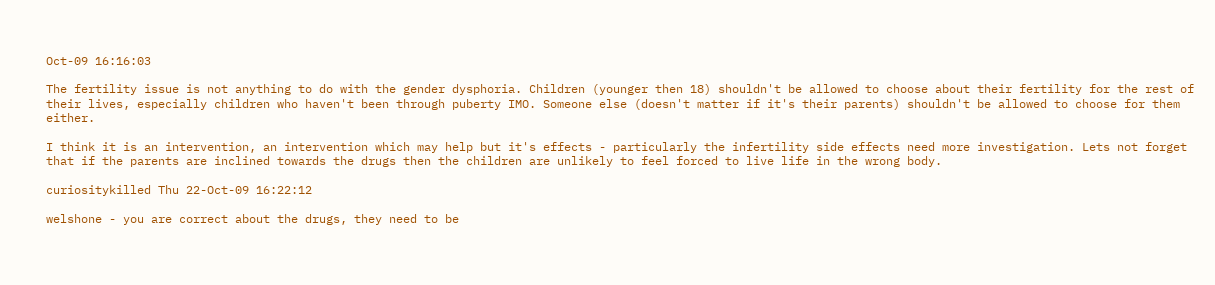Oct-09 16:16:03

The fertility issue is not anything to do with the gender dysphoria. Children (younger then 18) shouldn't be allowed to choose about their fertility for the rest of their lives, especially children who haven't been through puberty IMO. Someone else (doesn't matter if it's their parents) shouldn't be allowed to choose for them either.

I think it is an intervention, an intervention which may help but it's effects - particularly the infertility side effects need more investigation. Lets not forget that if the parents are inclined towards the drugs then the children are unlikely to feel forced to live life in the wrong body.

curiositykilled Thu 22-Oct-09 16:22:12

welshone - you are correct about the drugs, they need to be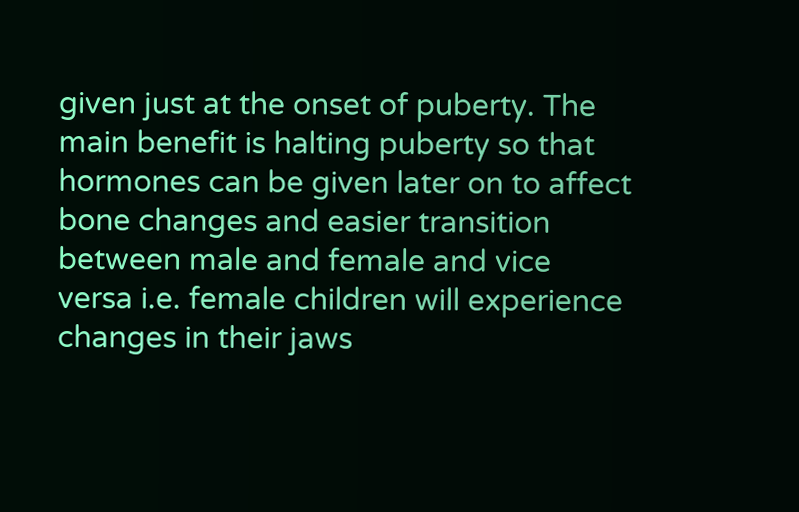given just at the onset of puberty. The main benefit is halting puberty so that hormones can be given later on to affect bone changes and easier transition between male and female and vice versa i.e. female children will experience changes in their jaws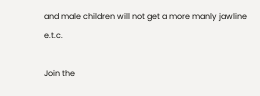and male children will not get a more manly jawline e.t.c.

Join the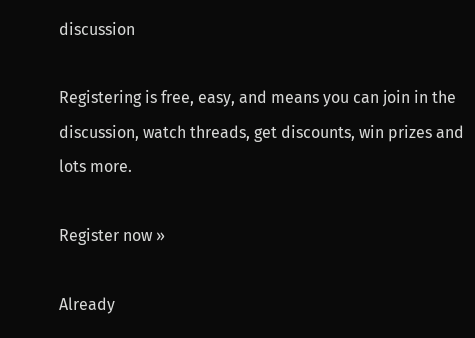discussion

Registering is free, easy, and means you can join in the discussion, watch threads, get discounts, win prizes and lots more.

Register now »

Already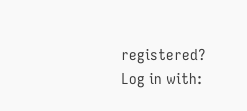registered? Log in with: